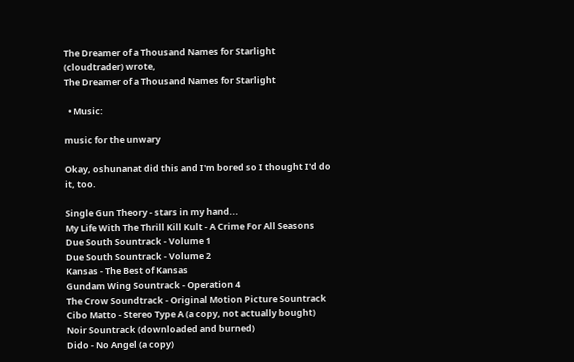The Dreamer of a Thousand Names for Starlight (cloudtrader) wrote,
The Dreamer of a Thousand Names for Starlight

  • Music:

music for the unwary

Okay, oshunanat did this and I'm bored so I thought I'd do it, too.

Single Gun Theory - stars in my hand...
My Life With The Thrill Kill Kult - A Crime For All Seasons
Due South Sountrack - Volume 1
Due South Sountrack - Volume 2
Kansas - The Best of Kansas
Gundam Wing Sountrack - Operation 4
The Crow Soundtrack - Original Motion Picture Sountrack
Cibo Matto - Stereo Type A (a copy, not actually bought)
Noir Sountrack (downloaded and burned)
Dido - No Angel (a copy)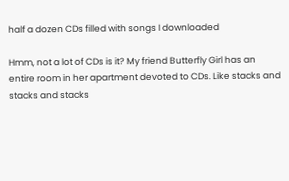half a dozen CDs filled with songs I downloaded

Hmm, not a lot of CDs is it? My friend Butterfly Girl has an entire room in her apartment devoted to CDs. Like stacks and stacks and stacks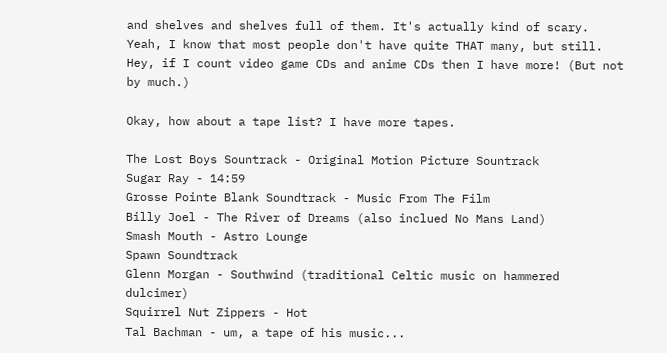and shelves and shelves full of them. It's actually kind of scary. Yeah, I know that most people don't have quite THAT many, but still. Hey, if I count video game CDs and anime CDs then I have more! (But not by much.)

Okay, how about a tape list? I have more tapes.

The Lost Boys Sountrack - Original Motion Picture Sountrack
Sugar Ray - 14:59
Grosse Pointe Blank Soundtrack - Music From The Film
Billy Joel - The River of Dreams (also inclued No Mans Land)
Smash Mouth - Astro Lounge
Spawn Soundtrack
Glenn Morgan - Southwind (traditional Celtic music on hammered dulcimer)
Squirrel Nut Zippers - Hot
Tal Bachman - um, a tape of his music...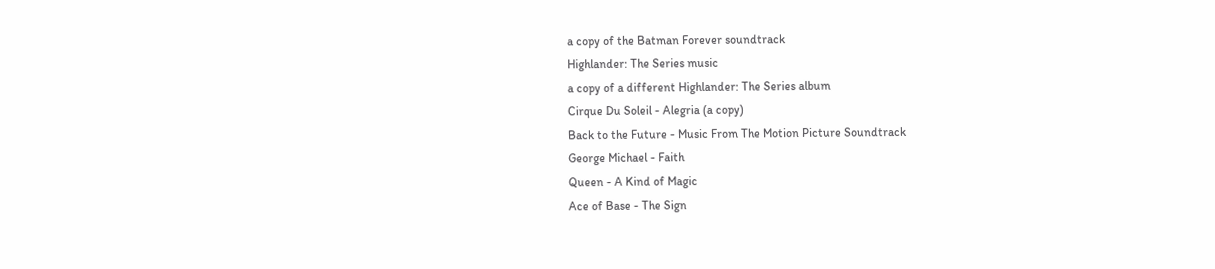a copy of the Batman Forever soundtrack
Highlander: The Series music
a copy of a different Highlander: The Series album
Cirque Du Soleil - Alegria (a copy)
Back to the Future - Music From The Motion Picture Soundtrack
George Michael - Faith
Queen - A Kind of Magic
Ace of Base - The Sign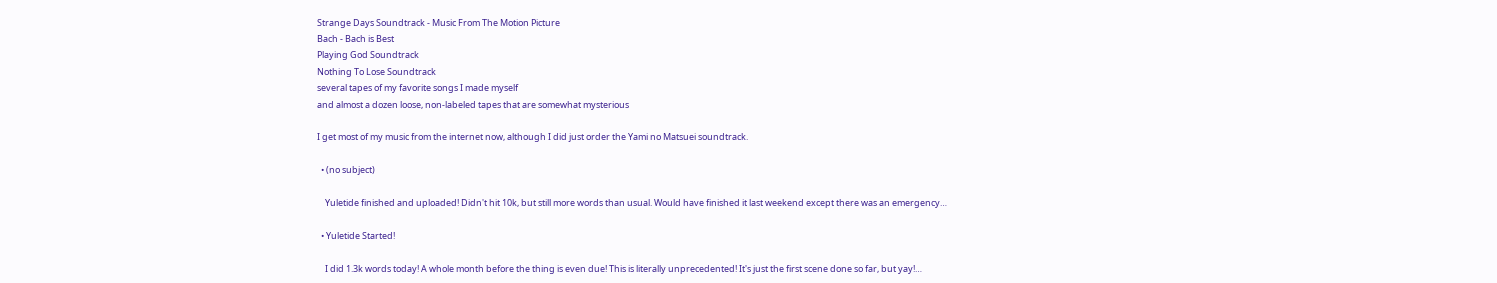Strange Days Soundtrack - Music From The Motion Picture
Bach - Bach is Best
Playing God Soundtrack
Nothing To Lose Soundtrack
several tapes of my favorite songs I made myself
and almost a dozen loose, non-labeled tapes that are somewhat mysterious

I get most of my music from the internet now, although I did just order the Yami no Matsuei soundtrack.

  • (no subject)

    Yuletide finished and uploaded! Didn't hit 10k, but still more words than usual. Would have finished it last weekend except there was an emergency…

  • Yuletide Started!

    I did 1.3k words today! A whole month before the thing is even due! This is literally unprecedented! It's just the first scene done so far, but yay!…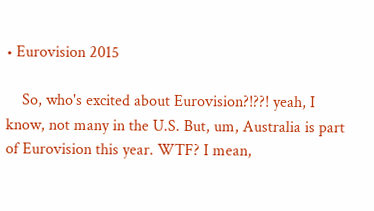• Eurovision 2015

    So, who's excited about Eurovision?!??! yeah, I know, not many in the U.S. But, um, Australia is part of Eurovision this year. WTF? I mean,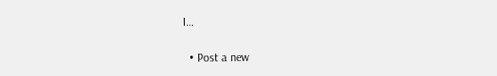I…

  • Post a new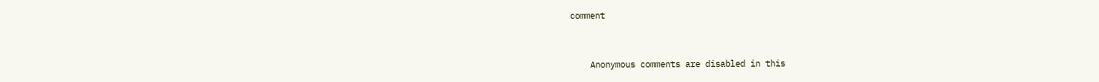comment


    Anonymous comments are disabled in this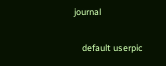journal

    default userpic